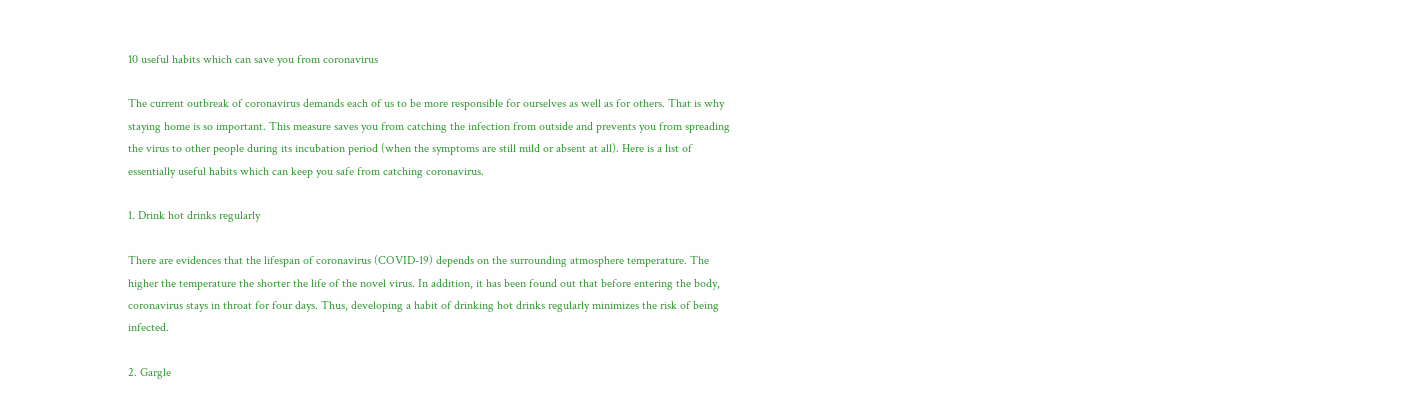10 useful habits which can save you from coronavirus

The current outbreak of coronavirus demands each of us to be more responsible for ourselves as well as for others. That is why staying home is so important. This measure saves you from catching the infection from outside and prevents you from spreading the virus to other people during its incubation period (when the symptoms are still mild or absent at all). Here is a list of essentially useful habits which can keep you safe from catching coronavirus.

1. Drink hot drinks regularly

There are evidences that the lifespan of coronavirus (COVID-19) depends on the surrounding atmosphere temperature. The higher the temperature the shorter the life of the novel virus. In addition, it has been found out that before entering the body, coronavirus stays in throat for four days. Thus, developing a habit of drinking hot drinks regularly minimizes the risk of being infected.

2. Gargle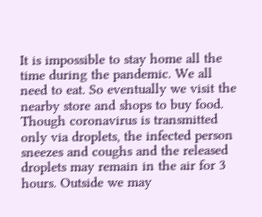It is impossible to stay home all the time during the pandemic. We all need to eat. So eventually we visit the nearby store and shops to buy food. Though coronavirus is transmitted only via droplets, the infected person sneezes and coughs and the released droplets may remain in the air for 3 hours. Outside we may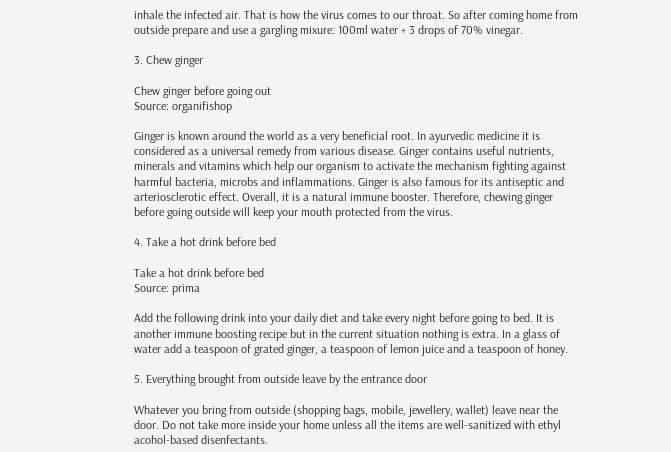inhale the infected air. That is how the virus comes to our throat. So after coming home from outside prepare and use a gargling mixure: 100ml water + 3 drops of 70% vinegar.

3. Chew ginger

Chew ginger before going out
Source: organifishop

Ginger is known around the world as a very beneficial root. In ayurvedic medicine it is considered as a universal remedy from various disease. Ginger contains useful nutrients, minerals and vitamins which help our organism to activate the mechanism fighting against harmful bacteria, microbs and inflammations. Ginger is also famous for its antiseptic and arteriosclerotic effect. Overall, it is a natural immune booster. Therefore, chewing ginger before going outside will keep your mouth protected from the virus.

4. Take a hot drink before bed

Take a hot drink before bed
Source: prima

Add the following drink into your daily diet and take every night before going to bed. It is another immune boosting recipe but in the current situation nothing is extra. In a glass of water add a teaspoon of grated ginger, a teaspoon of lemon juice and a teaspoon of honey.

5. Everything brought from outside leave by the entrance door

Whatever you bring from outside (shopping bags, mobile, jewellery, wallet) leave near the door. Do not take more inside your home unless all the items are well-sanitized with ethyl acohol-based disenfectants.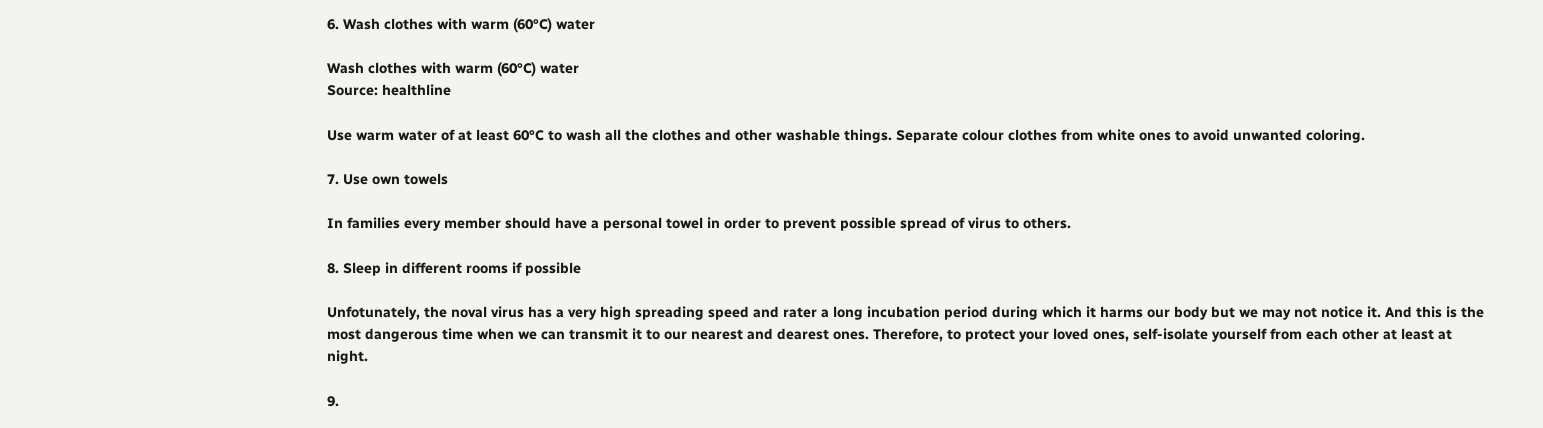6. Wash clothes with warm (60°C) water

Wash clothes with warm (60°C) water
Source: healthline

Use warm water of at least 60°C to wash all the clothes and other washable things. Separate colour clothes from white ones to avoid unwanted coloring.

7. Use own towels

In families every member should have a personal towel in order to prevent possible spread of virus to others.

8. Sleep in different rooms if possible

Unfotunately, the noval virus has a very high spreading speed and rater a long incubation period during which it harms our body but we may not notice it. And this is the most dangerous time when we can transmit it to our nearest and dearest ones. Therefore, to protect your loved ones, self-isolate yourself from each other at least at night.

9.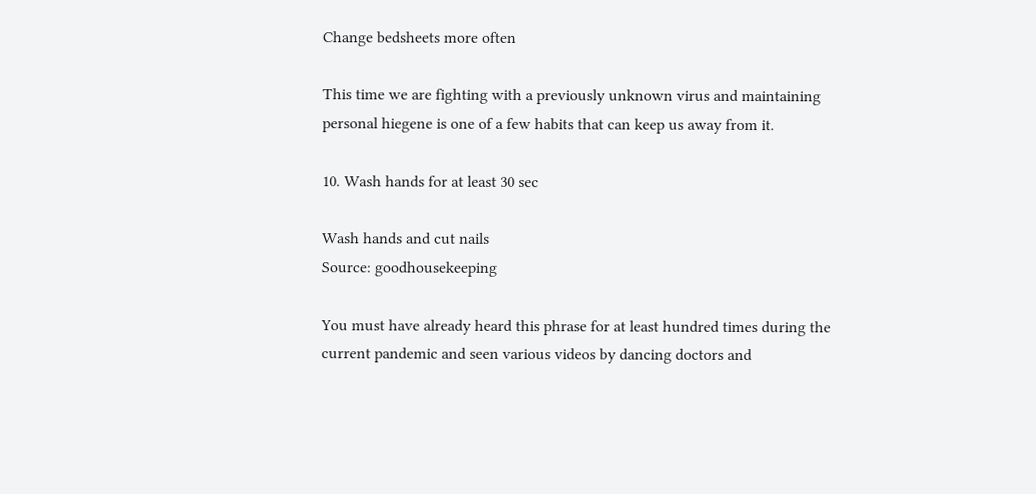Change bedsheets more often

This time we are fighting with a previously unknown virus and maintaining personal hiegene is one of a few habits that can keep us away from it.

10. Wash hands for at least 30 sec

Wash hands and cut nails
Source: goodhousekeeping

You must have already heard this phrase for at least hundred times during the current pandemic and seen various videos by dancing doctors and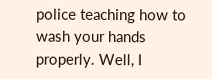police teaching how to wash your hands properly. Well, I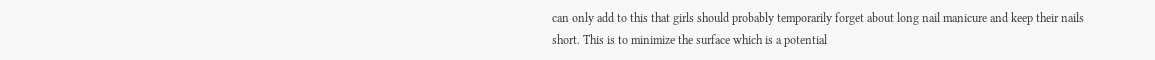can only add to this that girls should probably temporarily forget about long nail manicure and keep their nails short. This is to minimize the surface which is a potential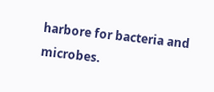harbore for bacteria and microbes.